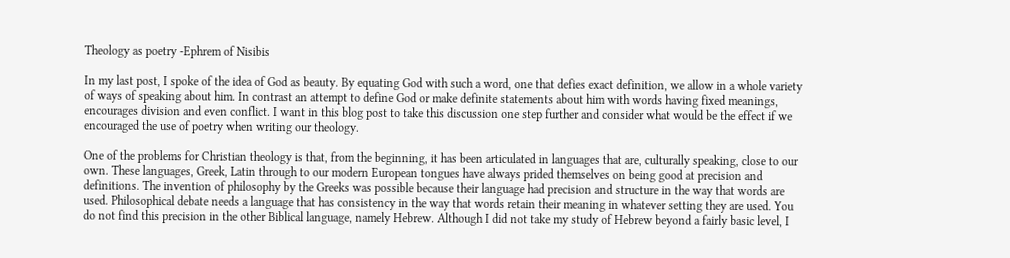Theology as poetry -Ephrem of Nisibis

In my last post, I spoke of the idea of God as beauty. By equating God with such a word, one that defies exact definition, we allow in a whole variety of ways of speaking about him. In contrast an attempt to define God or make definite statements about him with words having fixed meanings, encourages division and even conflict. I want in this blog post to take this discussion one step further and consider what would be the effect if we encouraged the use of poetry when writing our theology.

One of the problems for Christian theology is that, from the beginning, it has been articulated in languages that are, culturally speaking, close to our own. These languages, Greek, Latin through to our modern European tongues have always prided themselves on being good at precision and definitions. The invention of philosophy by the Greeks was possible because their language had precision and structure in the way that words are used. Philosophical debate needs a language that has consistency in the way that words retain their meaning in whatever setting they are used. You do not find this precision in the other Biblical language, namely Hebrew. Although I did not take my study of Hebrew beyond a fairly basic level, I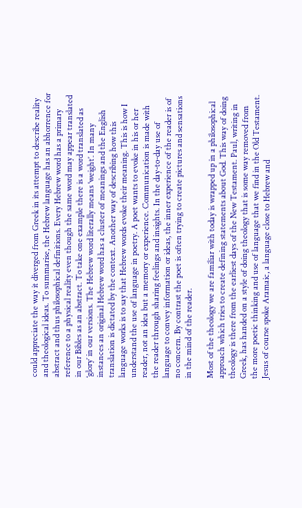could appreciate the way it diverged from Greek in its attempt to describe reality and theological ideas. To summarise, the Hebrew language has an abhorrence for abstract and thus philosophical definitions. Every Hebrew word has a primary reference to a physical reality even though the same word may appear translated in our Bibles as an abstract. To take one example there is a word translated as ‘glory’ in our versions. The Hebrew word literally means ‘weight’. In many instances an original Hebrew word has a cluster of meanings and the English translation is dictated by the context. Another way of describing how this language works is to say that Hebrew words evoke their meaning. This is how I understand the use of language in poetry. A poet wants to evoke in his or her reader, not an idea but a memory or experience. Communication is made with the reader through sharing feelings and insights. In the day-to-day use of language to convey information or ideas, the inner experience of the reader is of no concern. By contrast the poet is often trying to create pictures and sensations in the mind of the reader.

Most of the theology we are familiar with today is wrapped up in a philosophical approach which tries to create defining statements about God. This way of doing theology is there from the earliest days of the New Testament. Paul, writing in Greek, has handed on a style of doing theology that is some way removed from the more poetic thinking and use of language that we find in the Old Testament. Jesus of course spoke Aramaic, a language close to Hebrew and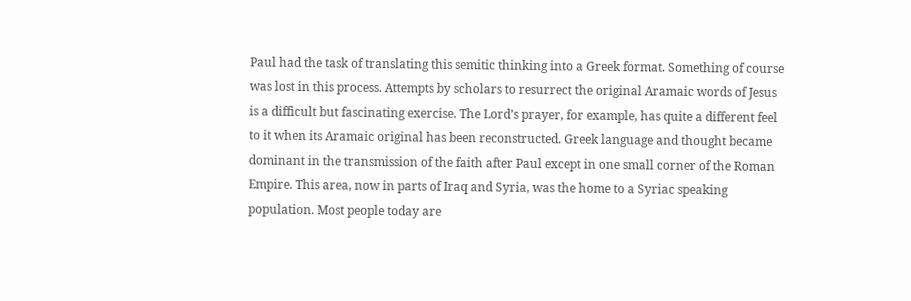Paul had the task of translating this semitic thinking into a Greek format. Something of course was lost in this process. Attempts by scholars to resurrect the original Aramaic words of Jesus is a difficult but fascinating exercise. The Lord’s prayer, for example, has quite a different feel to it when its Aramaic original has been reconstructed. Greek language and thought became dominant in the transmission of the faith after Paul except in one small corner of the Roman Empire. This area, now in parts of Iraq and Syria, was the home to a Syriac speaking population. Most people today are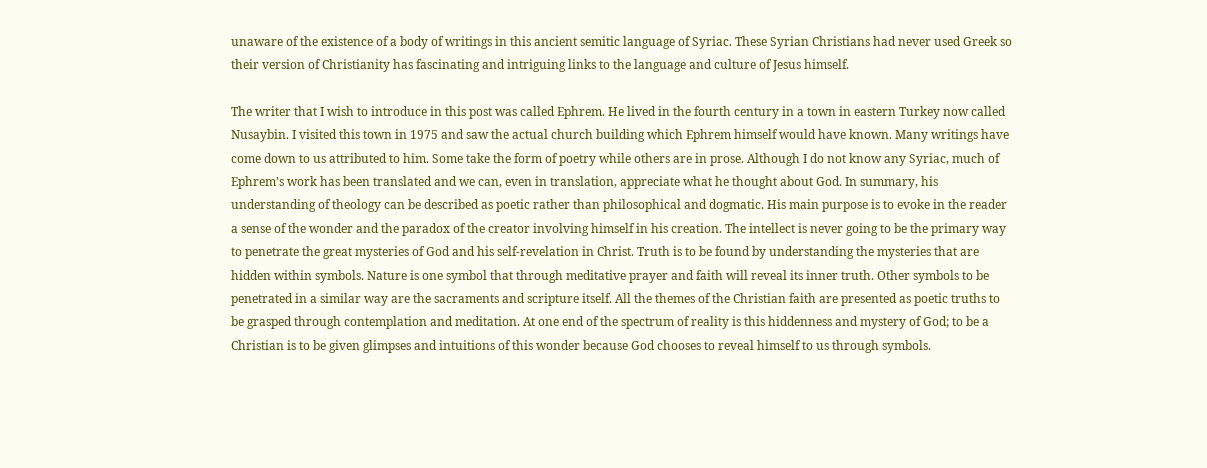unaware of the existence of a body of writings in this ancient semitic language of Syriac. These Syrian Christians had never used Greek so their version of Christianity has fascinating and intriguing links to the language and culture of Jesus himself.

The writer that I wish to introduce in this post was called Ephrem. He lived in the fourth century in a town in eastern Turkey now called Nusaybin. I visited this town in 1975 and saw the actual church building which Ephrem himself would have known. Many writings have come down to us attributed to him. Some take the form of poetry while others are in prose. Although I do not know any Syriac, much of Ephrem’s work has been translated and we can, even in translation, appreciate what he thought about God. In summary, his understanding of theology can be described as poetic rather than philosophical and dogmatic. His main purpose is to evoke in the reader a sense of the wonder and the paradox of the creator involving himself in his creation. The intellect is never going to be the primary way to penetrate the great mysteries of God and his self-revelation in Christ. Truth is to be found by understanding the mysteries that are hidden within symbols. Nature is one symbol that through meditative prayer and faith will reveal its inner truth. Other symbols to be penetrated in a similar way are the sacraments and scripture itself. All the themes of the Christian faith are presented as poetic truths to be grasped through contemplation and meditation. At one end of the spectrum of reality is this hiddenness and mystery of God; to be a Christian is to be given glimpses and intuitions of this wonder because God chooses to reveal himself to us through symbols.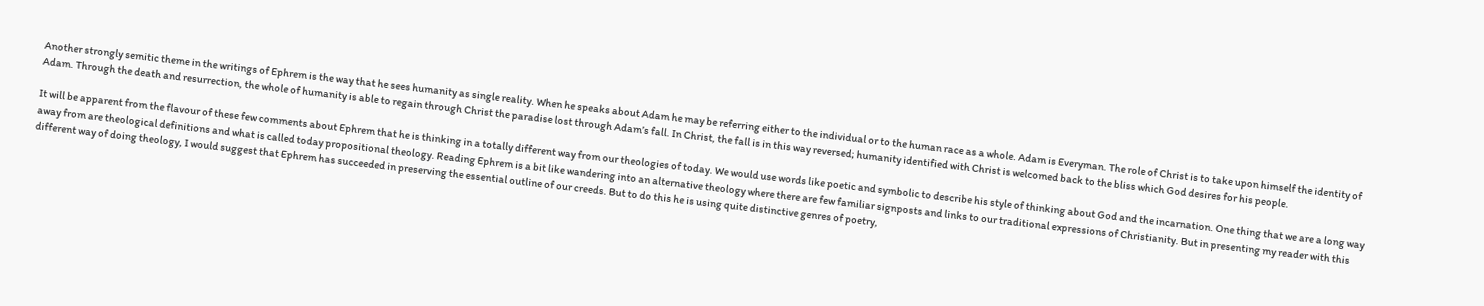Another strongly semitic theme in the writings of Ephrem is the way that he sees humanity as single reality. When he speaks about Adam he may be referring either to the individual or to the human race as a whole. Adam is Everyman. The role of Christ is to take upon himself the identity of Adam. Through the death and resurrection, the whole of humanity is able to regain through Christ the paradise lost through Adam’s fall. In Christ, the fall is in this way reversed; humanity identified with Christ is welcomed back to the bliss which God desires for his people.

It will be apparent from the flavour of these few comments about Ephrem that he is thinking in a totally different way from our theologies of today. We would use words like poetic and symbolic to describe his style of thinking about God and the incarnation. One thing that we are a long way away from are theological definitions and what is called today propositional theology. Reading Ephrem is a bit like wandering into an alternative theology where there are few familiar signposts and links to our traditional expressions of Christianity. But in presenting my reader with this different way of doing theology, I would suggest that Ephrem has succeeded in preserving the essential outline of our creeds. But to do this he is using quite distinctive genres of poetry,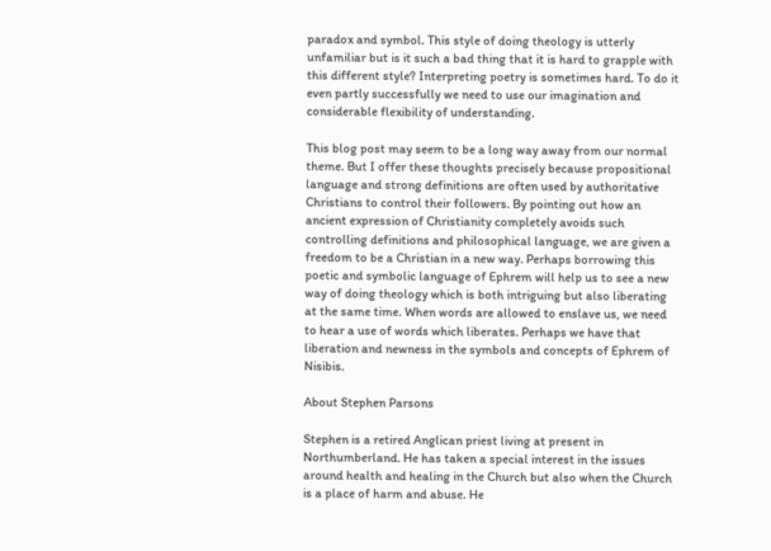paradox and symbol. This style of doing theology is utterly unfamiliar but is it such a bad thing that it is hard to grapple with this different style? Interpreting poetry is sometimes hard. To do it even partly successfully we need to use our imagination and considerable flexibility of understanding.

This blog post may seem to be a long way away from our normal theme. But I offer these thoughts precisely because propositional language and strong definitions are often used by authoritative Christians to control their followers. By pointing out how an ancient expression of Christianity completely avoids such controlling definitions and philosophical language, we are given a freedom to be a Christian in a new way. Perhaps borrowing this poetic and symbolic language of Ephrem will help us to see a new way of doing theology which is both intriguing but also liberating at the same time. When words are allowed to enslave us, we need to hear a use of words which liberates. Perhaps we have that liberation and newness in the symbols and concepts of Ephrem of Nisibis.

About Stephen Parsons

Stephen is a retired Anglican priest living at present in Northumberland. He has taken a special interest in the issues around health and healing in the Church but also when the Church is a place of harm and abuse. He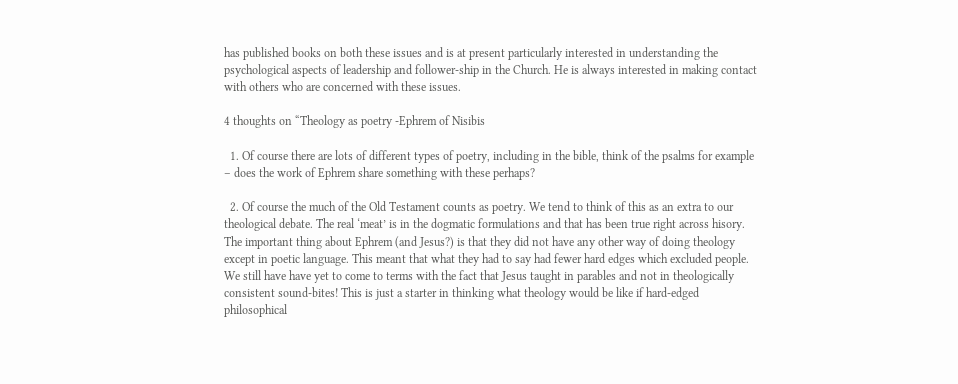has published books on both these issues and is at present particularly interested in understanding the psychological aspects of leadership and follower-ship in the Church. He is always interested in making contact with others who are concerned with these issues.

4 thoughts on “Theology as poetry -Ephrem of Nisibis

  1. Of course there are lots of different types of poetry, including in the bible, think of the psalms for example – does the work of Ephrem share something with these perhaps?

  2. Of course the much of the Old Testament counts as poetry. We tend to think of this as an extra to our theological debate. The real ‘meat’ is in the dogmatic formulations and that has been true right across hisory. The important thing about Ephrem (and Jesus?) is that they did not have any other way of doing theology except in poetic language. This meant that what they had to say had fewer hard edges which excluded people. We still have have yet to come to terms with the fact that Jesus taught in parables and not in theologically consistent sound-bites! This is just a starter in thinking what theology would be like if hard-edged philosophical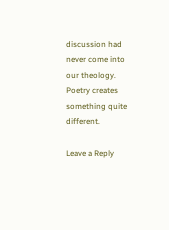discussion had never come into our theology. Poetry creates something quite different.

Leave a Reply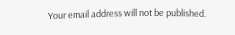Your email address will not be published.